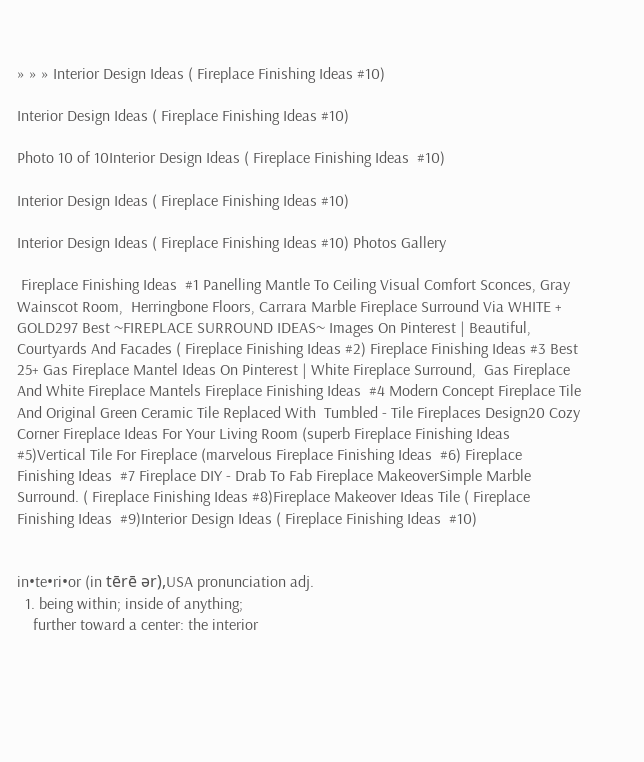» » » Interior Design Ideas ( Fireplace Finishing Ideas #10)

Interior Design Ideas ( Fireplace Finishing Ideas #10)

Photo 10 of 10Interior Design Ideas ( Fireplace Finishing Ideas  #10)

Interior Design Ideas ( Fireplace Finishing Ideas #10)

Interior Design Ideas ( Fireplace Finishing Ideas #10) Photos Gallery

 Fireplace Finishing Ideas  #1 Panelling Mantle To Ceiling Visual Comfort Sconces, Gray Wainscot Room,  Herringbone Floors, Carrara Marble Fireplace Surround Via WHITE + GOLD297 Best ~FIREPLACE SURROUND IDEAS~ Images On Pinterest | Beautiful,  Courtyards And Facades ( Fireplace Finishing Ideas #2) Fireplace Finishing Ideas #3 Best 25+ Gas Fireplace Mantel Ideas On Pinterest | White Fireplace Surround,  Gas Fireplace And White Fireplace Mantels Fireplace Finishing Ideas  #4 Modern Concept Fireplace Tile And Original Green Ceramic Tile Replaced With  Tumbled - Tile Fireplaces Design20 Cozy Corner Fireplace Ideas For Your Living Room (superb Fireplace Finishing Ideas #5)Vertical Tile For Fireplace (marvelous Fireplace Finishing Ideas  #6) Fireplace Finishing Ideas  #7 Fireplace DIY - Drab To Fab Fireplace MakeoverSimple Marble Surround. ( Fireplace Finishing Ideas #8)Fireplace Makeover Ideas Tile ( Fireplace Finishing Ideas  #9)Interior Design Ideas ( Fireplace Finishing Ideas  #10)


in•te•ri•or (in tērē ər),USA pronunciation adj.
  1. being within; inside of anything;
    further toward a center: the interior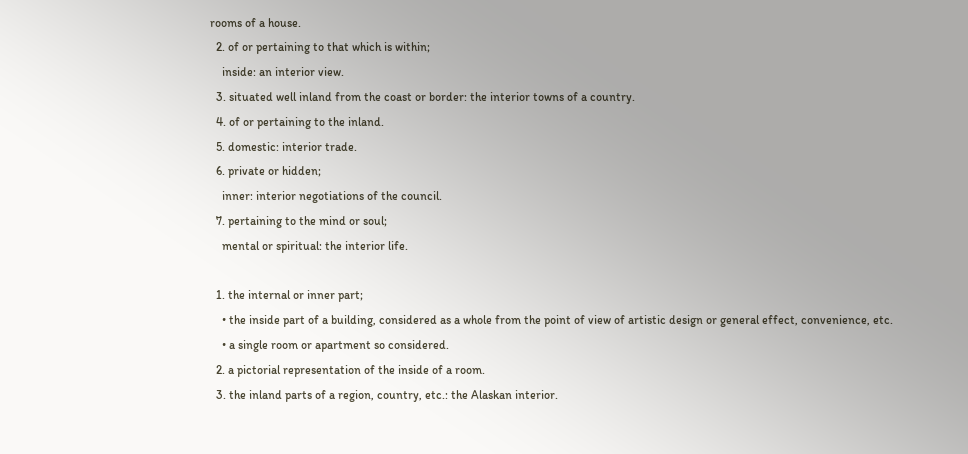rooms of a house.
  2. of or pertaining to that which is within;
    inside: an interior view.
  3. situated well inland from the coast or border: the interior towns of a country.
  4. of or pertaining to the inland.
  5. domestic: interior trade.
  6. private or hidden;
    inner: interior negotiations of the council.
  7. pertaining to the mind or soul;
    mental or spiritual: the interior life.

  1. the internal or inner part;
    • the inside part of a building, considered as a whole from the point of view of artistic design or general effect, convenience, etc.
    • a single room or apartment so considered.
  2. a pictorial representation of the inside of a room.
  3. the inland parts of a region, country, etc.: the Alaskan interior.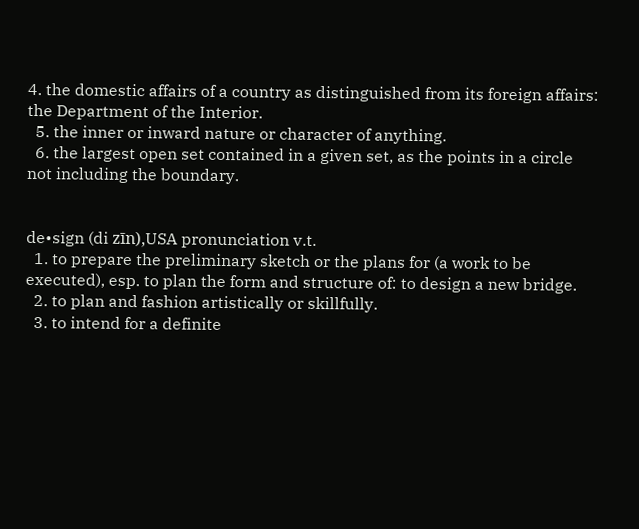4. the domestic affairs of a country as distinguished from its foreign affairs: the Department of the Interior.
  5. the inner or inward nature or character of anything.
  6. the largest open set contained in a given set, as the points in a circle not including the boundary.


de•sign (di zīn),USA pronunciation v.t.
  1. to prepare the preliminary sketch or the plans for (a work to be executed), esp. to plan the form and structure of: to design a new bridge.
  2. to plan and fashion artistically or skillfully.
  3. to intend for a definite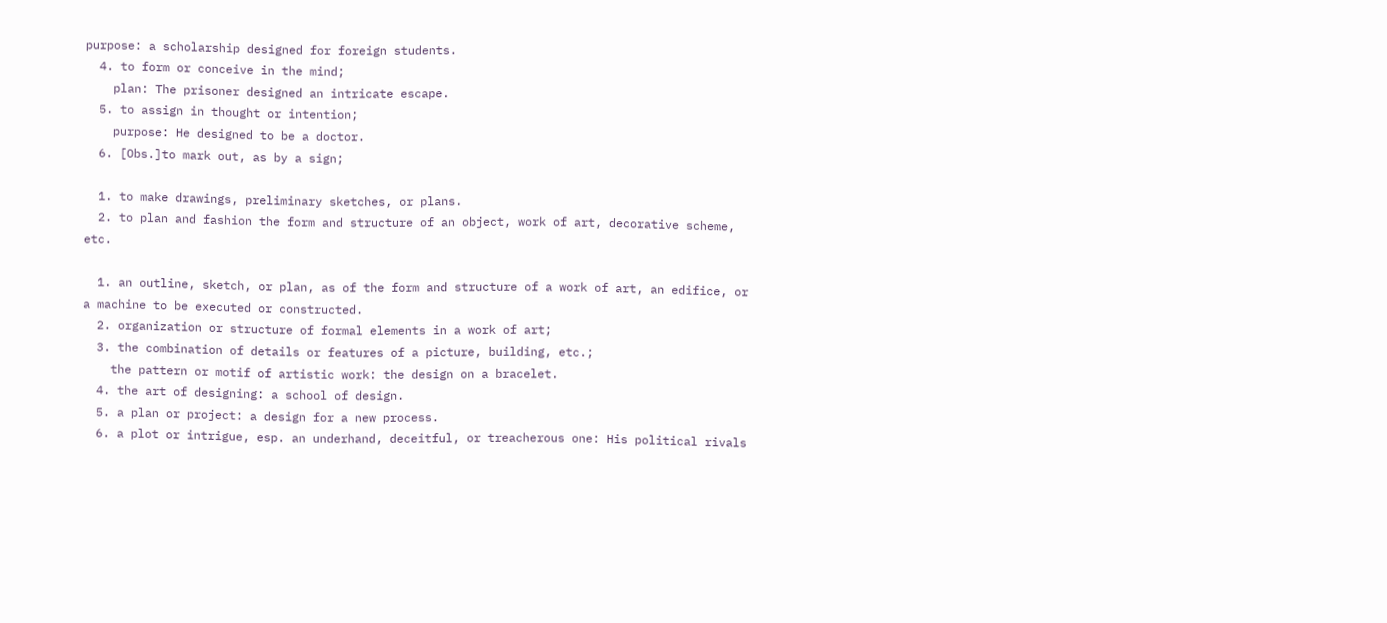purpose: a scholarship designed for foreign students.
  4. to form or conceive in the mind;
    plan: The prisoner designed an intricate escape.
  5. to assign in thought or intention;
    purpose: He designed to be a doctor.
  6. [Obs.]to mark out, as by a sign;

  1. to make drawings, preliminary sketches, or plans.
  2. to plan and fashion the form and structure of an object, work of art, decorative scheme, etc.

  1. an outline, sketch, or plan, as of the form and structure of a work of art, an edifice, or a machine to be executed or constructed.
  2. organization or structure of formal elements in a work of art;
  3. the combination of details or features of a picture, building, etc.;
    the pattern or motif of artistic work: the design on a bracelet.
  4. the art of designing: a school of design.
  5. a plan or project: a design for a new process.
  6. a plot or intrigue, esp. an underhand, deceitful, or treacherous one: His political rivals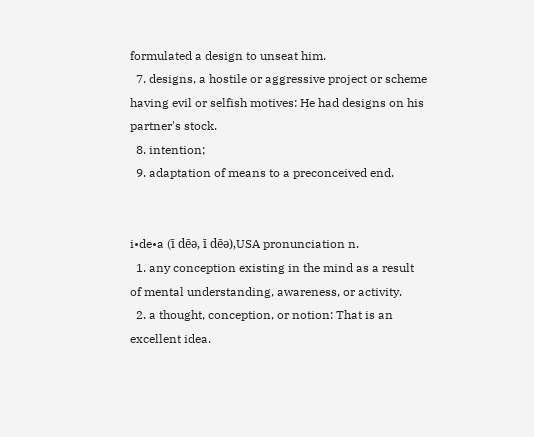formulated a design to unseat him.
  7. designs, a hostile or aggressive project or scheme having evil or selfish motives: He had designs on his partner's stock.
  8. intention;
  9. adaptation of means to a preconceived end.


i•de•a (ī dēə, ī dēə),USA pronunciation n.
  1. any conception existing in the mind as a result of mental understanding, awareness, or activity.
  2. a thought, conception, or notion: That is an excellent idea.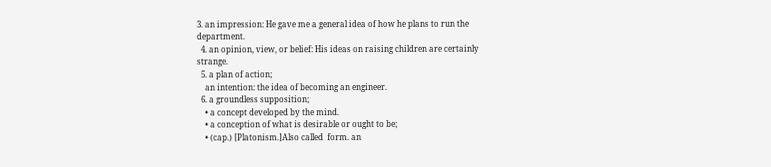3. an impression: He gave me a general idea of how he plans to run the department.
  4. an opinion, view, or belief: His ideas on raising children are certainly strange.
  5. a plan of action;
    an intention: the idea of becoming an engineer.
  6. a groundless supposition;
    • a concept developed by the mind.
    • a conception of what is desirable or ought to be;
    • (cap.) [Platonism.]Also called  form. an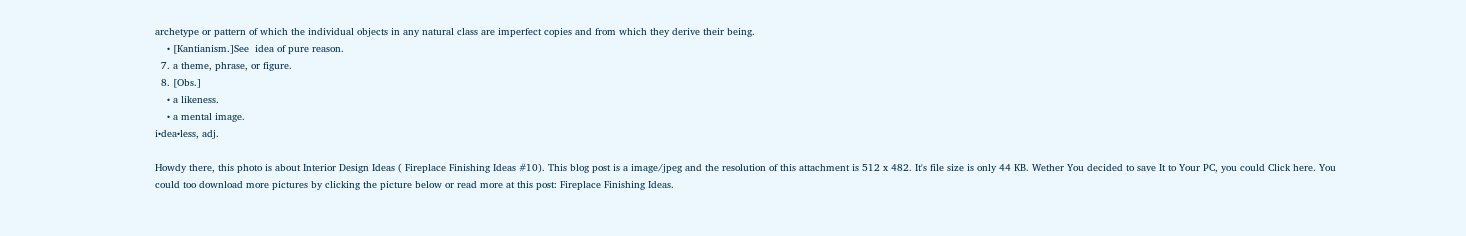archetype or pattern of which the individual objects in any natural class are imperfect copies and from which they derive their being.
    • [Kantianism.]See  idea of pure reason.
  7. a theme, phrase, or figure.
  8. [Obs.]
    • a likeness.
    • a mental image.
i•dea•less, adj.

Howdy there, this photo is about Interior Design Ideas ( Fireplace Finishing Ideas #10). This blog post is a image/jpeg and the resolution of this attachment is 512 x 482. It's file size is only 44 KB. Wether You decided to save It to Your PC, you could Click here. You could too download more pictures by clicking the picture below or read more at this post: Fireplace Finishing Ideas.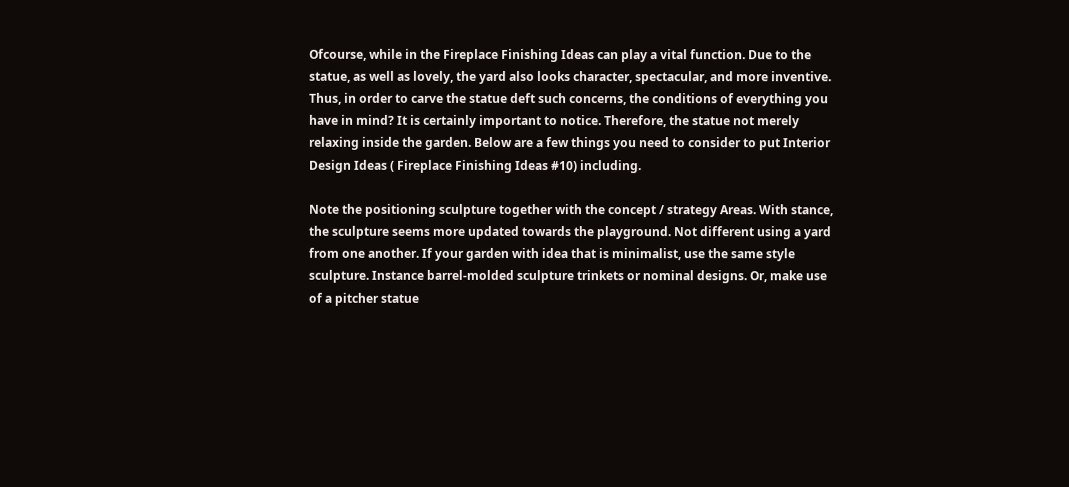Ofcourse, while in the Fireplace Finishing Ideas can play a vital function. Due to the statue, as well as lovely, the yard also looks character, spectacular, and more inventive. Thus, in order to carve the statue deft such concerns, the conditions of everything you have in mind? It is certainly important to notice. Therefore, the statue not merely relaxing inside the garden. Below are a few things you need to consider to put Interior Design Ideas ( Fireplace Finishing Ideas #10) including.

Note the positioning sculpture together with the concept / strategy Areas. With stance, the sculpture seems more updated towards the playground. Not different using a yard from one another. If your garden with idea that is minimalist, use the same style sculpture. Instance barrel-molded sculpture trinkets or nominal designs. Or, make use of a pitcher statue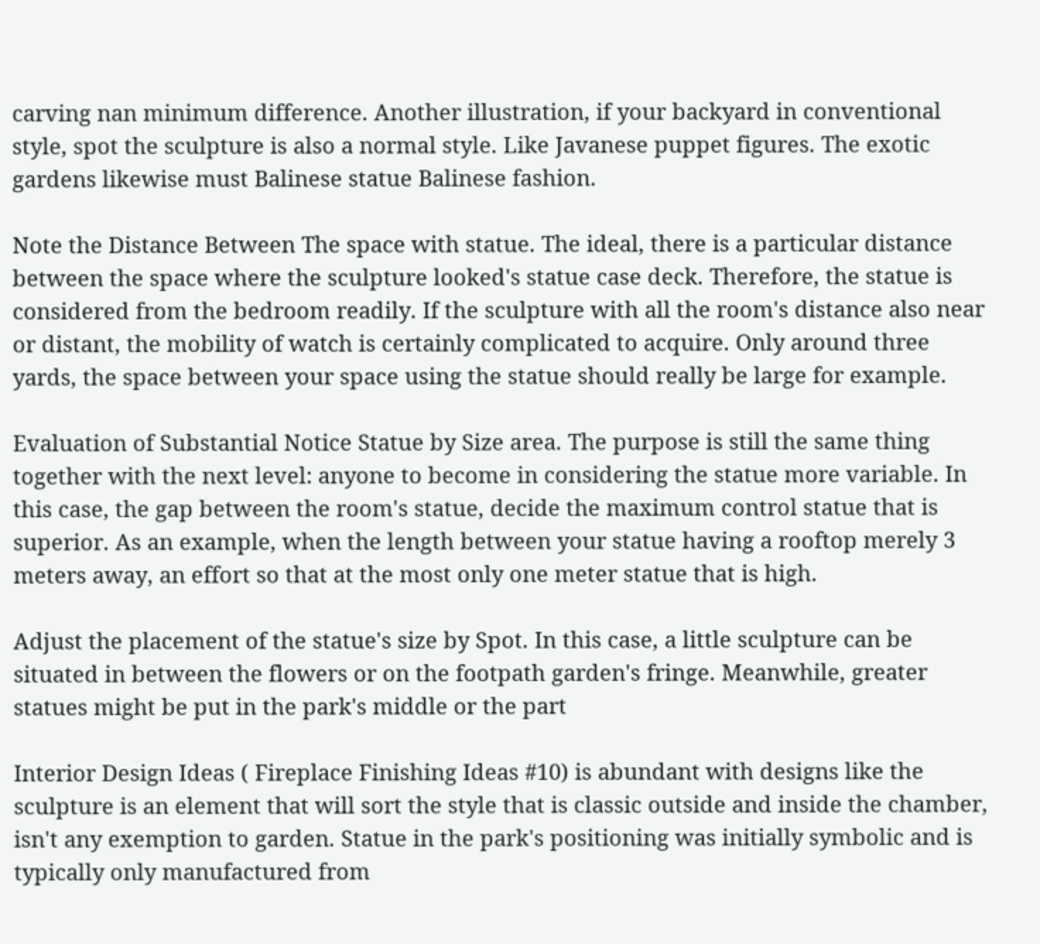carving nan minimum difference. Another illustration, if your backyard in conventional style, spot the sculpture is also a normal style. Like Javanese puppet figures. The exotic gardens likewise must Balinese statue Balinese fashion.

Note the Distance Between The space with statue. The ideal, there is a particular distance between the space where the sculpture looked's statue case deck. Therefore, the statue is considered from the bedroom readily. If the sculpture with all the room's distance also near or distant, the mobility of watch is certainly complicated to acquire. Only around three yards, the space between your space using the statue should really be large for example.

Evaluation of Substantial Notice Statue by Size area. The purpose is still the same thing together with the next level: anyone to become in considering the statue more variable. In this case, the gap between the room's statue, decide the maximum control statue that is superior. As an example, when the length between your statue having a rooftop merely 3 meters away, an effort so that at the most only one meter statue that is high.

Adjust the placement of the statue's size by Spot. In this case, a little sculpture can be situated in between the flowers or on the footpath garden's fringe. Meanwhile, greater statues might be put in the park's middle or the part

Interior Design Ideas ( Fireplace Finishing Ideas #10) is abundant with designs like the sculpture is an element that will sort the style that is classic outside and inside the chamber, isn't any exemption to garden. Statue in the park's positioning was initially symbolic and is typically only manufactured from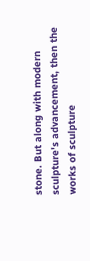stone. But along with modern sculpture's advancement, then the works of sculpture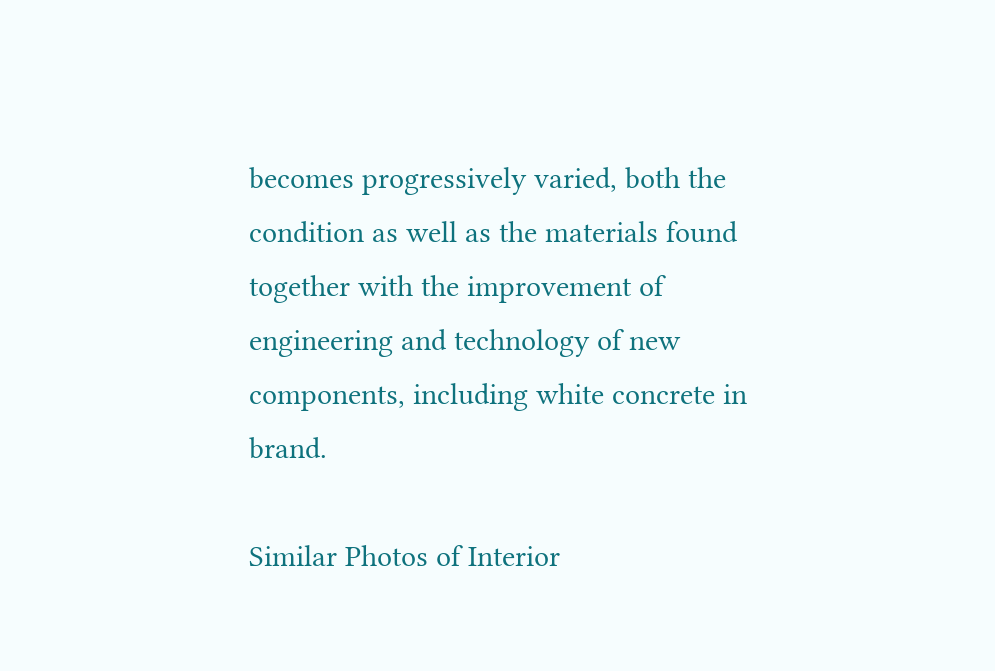becomes progressively varied, both the condition as well as the materials found together with the improvement of engineering and technology of new components, including white concrete in brand.

Similar Photos of Interior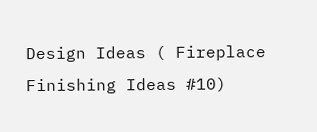Design Ideas ( Fireplace Finishing Ideas #10)